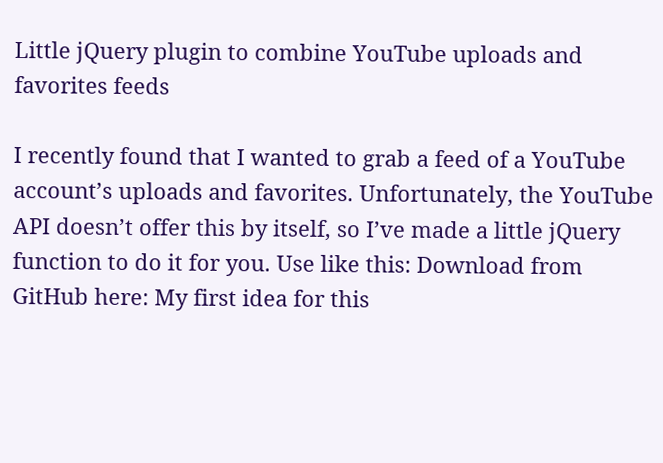Little jQuery plugin to combine YouTube uploads and favorites feeds

I recently found that I wanted to grab a feed of a YouTube account’s uploads and favorites. Unfortunately, the YouTube API doesn’t offer this by itself, so I’ve made a little jQuery function to do it for you. Use like this: Download from GitHub here: My first idea for this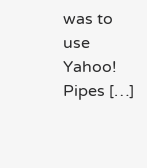was to use Yahoo! Pipes […]